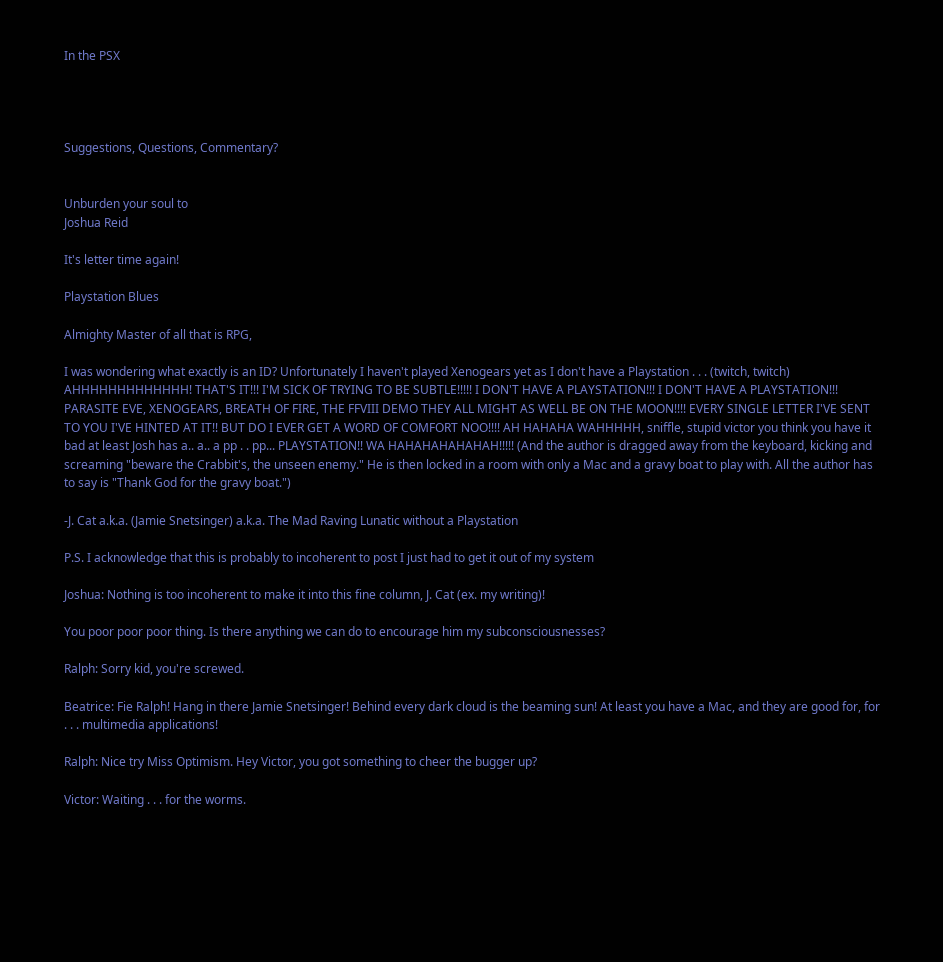In the PSX




Suggestions, Questions, Commentary?


Unburden your soul to
Joshua Reid

It's letter time again!

Playstation Blues

Almighty Master of all that is RPG,

I was wondering what exactly is an ID? Unfortunately I haven't played Xenogears yet as I don't have a Playstation . . . (twitch, twitch) AHHHHHHHHHHHHH! THAT'S IT!!! I'M SICK OF TRYING TO BE SUBTLE!!!!! I DON'T HAVE A PLAYSTATION!!! I DON'T HAVE A PLAYSTATION!!! PARASITE EVE, XENOGEARS, BREATH OF FIRE, THE FFVIII DEMO THEY ALL MIGHT AS WELL BE ON THE MOON!!!! EVERY SINGLE LETTER I'VE SENT TO YOU I'VE HINTED AT IT!! BUT DO I EVER GET A WORD OF COMFORT NOO!!!! AH HAHAHA WAHHHHH, sniffle, stupid victor you think you have it bad at least Josh has a.. a.. a pp . . pp... PLAYSTATION!! WA HAHAHAHAHAHAH!!!!! (And the author is dragged away from the keyboard, kicking and screaming "beware the Crabbit's, the unseen enemy." He is then locked in a room with only a Mac and a gravy boat to play with. All the author has to say is "Thank God for the gravy boat.")

-J. Cat a.k.a. (Jamie Snetsinger) a.k.a. The Mad Raving Lunatic without a Playstation

P.S. I acknowledge that this is probably to incoherent to post I just had to get it out of my system

Joshua: Nothing is too incoherent to make it into this fine column, J. Cat (ex. my writing)!

You poor poor poor thing. Is there anything we can do to encourage him my subconsciousnesses?

Ralph: Sorry kid, you're screwed.

Beatrice: Fie Ralph! Hang in there Jamie Snetsinger! Behind every dark cloud is the beaming sun! At least you have a Mac, and they are good for, for . . . multimedia applications!

Ralph: Nice try Miss Optimism. Hey Victor, you got something to cheer the bugger up?

Victor: Waiting . . . for the worms.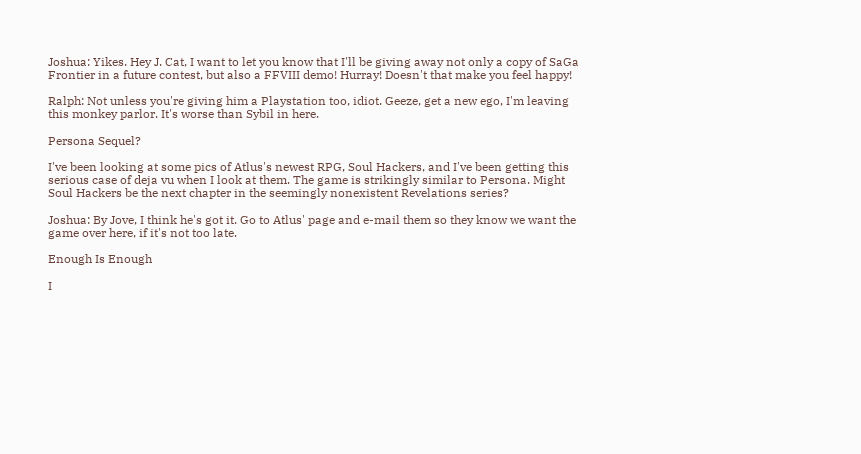Joshua: Yikes. Hey J. Cat, I want to let you know that I'll be giving away not only a copy of SaGa Frontier in a future contest, but also a FFVIII demo! Hurray! Doesn't that make you feel happy!

Ralph: Not unless you're giving him a Playstation too, idiot. Geeze, get a new ego, I'm leaving this monkey parlor. It's worse than Sybil in here.

Persona Sequel?

I've been looking at some pics of Atlus's newest RPG, Soul Hackers, and I've been getting this serious case of deja vu when I look at them. The game is strikingly similar to Persona. Might Soul Hackers be the next chapter in the seemingly nonexistent Revelations series?

Joshua: By Jove, I think he's got it. Go to Atlus' page and e-mail them so they know we want the game over here, if it's not too late.

Enough Is Enough

I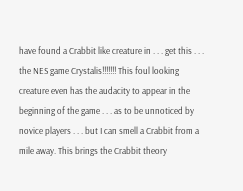have found a Crabbit like creature in . . . get this . . . the NES game Crystalis!!!!!!! This foul looking creature even has the audacity to appear in the beginning of the game . . . as to be unnoticed by novice players . . . but I can smell a Crabbit from a mile away. This brings the Crabbit theory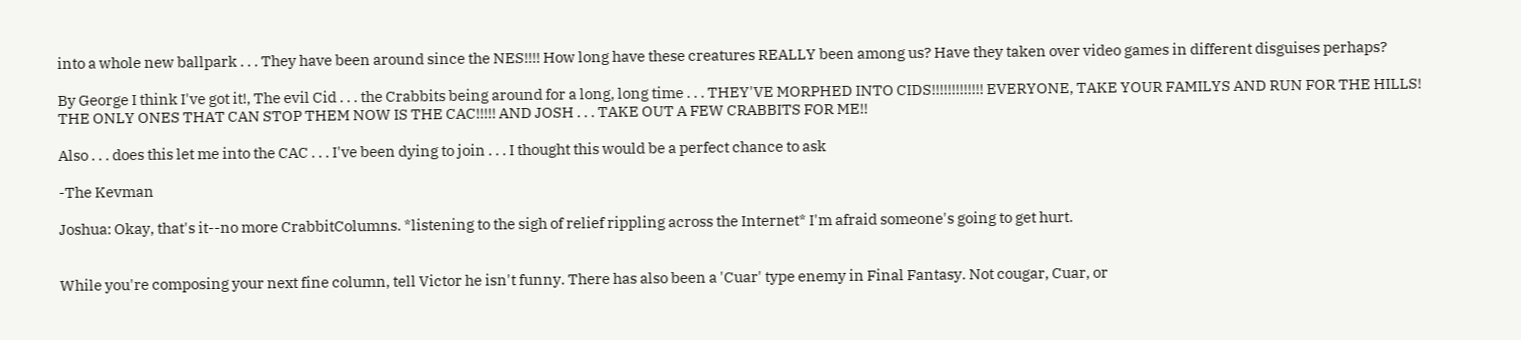into a whole new ballpark . . . They have been around since the NES!!!! How long have these creatures REALLY been among us? Have they taken over video games in different disguises perhaps?

By George I think I've got it!, The evil Cid . . . the Crabbits being around for a long, long time . . . THEY'VE MORPHED INTO CIDS!!!!!!!!!!!!! EVERYONE, TAKE YOUR FAMILYS AND RUN FOR THE HILLS! THE ONLY ONES THAT CAN STOP THEM NOW IS THE CAC!!!!! AND JOSH . . . TAKE OUT A FEW CRABBITS FOR ME!!

Also . . . does this let me into the CAC . . . I've been dying to join . . . I thought this would be a perfect chance to ask

-The Kevman

Joshua: Okay, that's it--no more CrabbitColumns. *listening to the sigh of relief rippling across the Internet* I'm afraid someone's going to get hurt.


While you're composing your next fine column, tell Victor he isn't funny. There has also been a 'Cuar' type enemy in Final Fantasy. Not cougar, Cuar, or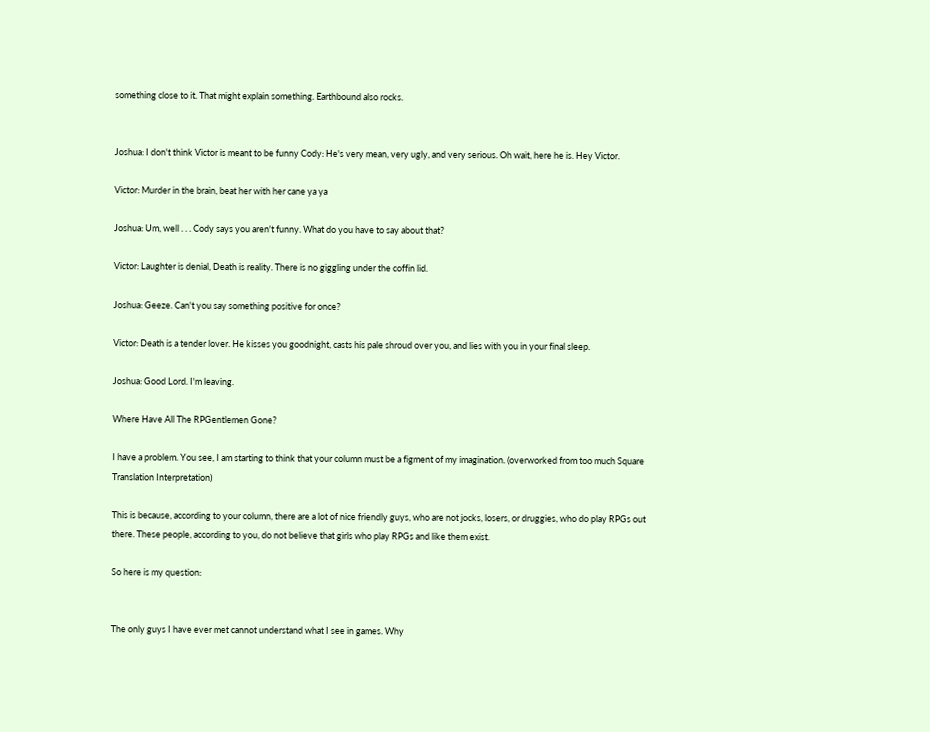something close to it. That might explain something. Earthbound also rocks.


Joshua: I don't think Victor is meant to be funny Cody: He's very mean, very ugly, and very serious. Oh wait, here he is. Hey Victor.

Victor: Murder in the brain, beat her with her cane ya ya

Joshua: Um, well . . . Cody says you aren't funny. What do you have to say about that?

Victor: Laughter is denial, Death is reality. There is no giggling under the coffin lid.

Joshua: Geeze. Can't you say something positive for once?

Victor: Death is a tender lover. He kisses you goodnight, casts his pale shroud over you, and lies with you in your final sleep.

Joshua: Good Lord. I'm leaving.

Where Have All The RPGentlemen Gone?

I have a problem. You see, I am starting to think that your column must be a figment of my imagination. (overworked from too much Square Translation Interpretation)

This is because, according to your column, there are a lot of nice friendly guys, who are not jocks, losers, or druggies, who do play RPGs out there. These people, according to you, do not believe that girls who play RPGs and like them exist.

So here is my question:


The only guys I have ever met cannot understand what I see in games. Why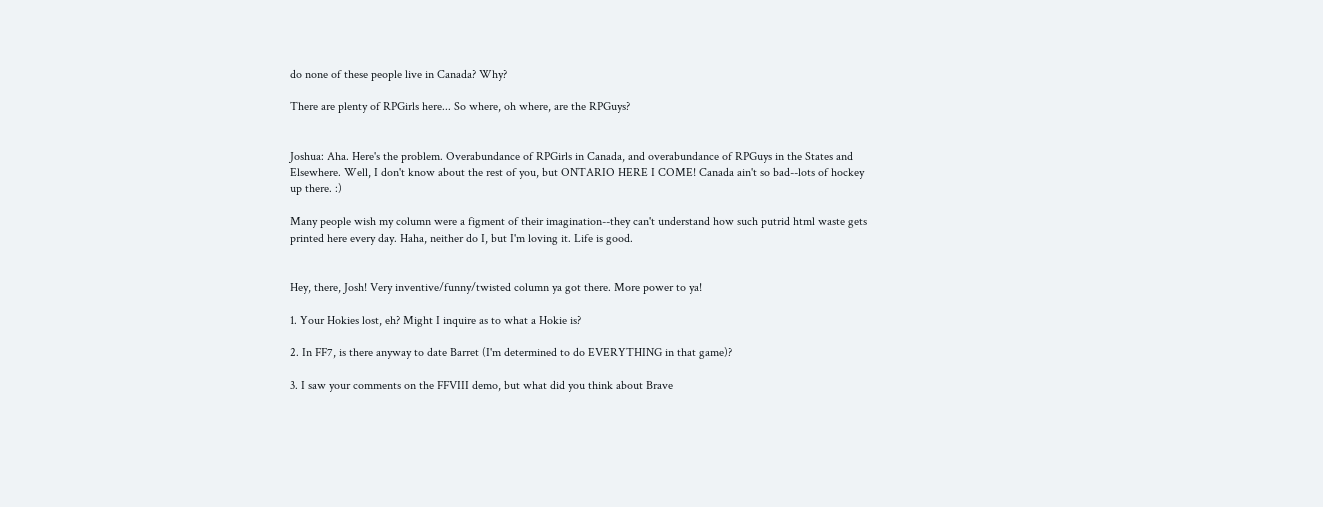do none of these people live in Canada? Why?

There are plenty of RPGirls here... So where, oh where, are the RPGuys?


Joshua: Aha. Here's the problem. Overabundance of RPGirls in Canada, and overabundance of RPGuys in the States and Elsewhere. Well, I don't know about the rest of you, but ONTARIO HERE I COME! Canada ain't so bad--lots of hockey up there. :)

Many people wish my column were a figment of their imagination--they can't understand how such putrid html waste gets printed here every day. Haha, neither do I, but I'm loving it. Life is good.


Hey, there, Josh! Very inventive/funny/twisted column ya got there. More power to ya!

1. Your Hokies lost, eh? Might I inquire as to what a Hokie is?

2. In FF7, is there anyway to date Barret (I'm determined to do EVERYTHING in that game)?

3. I saw your comments on the FFVIII demo, but what did you think about Brave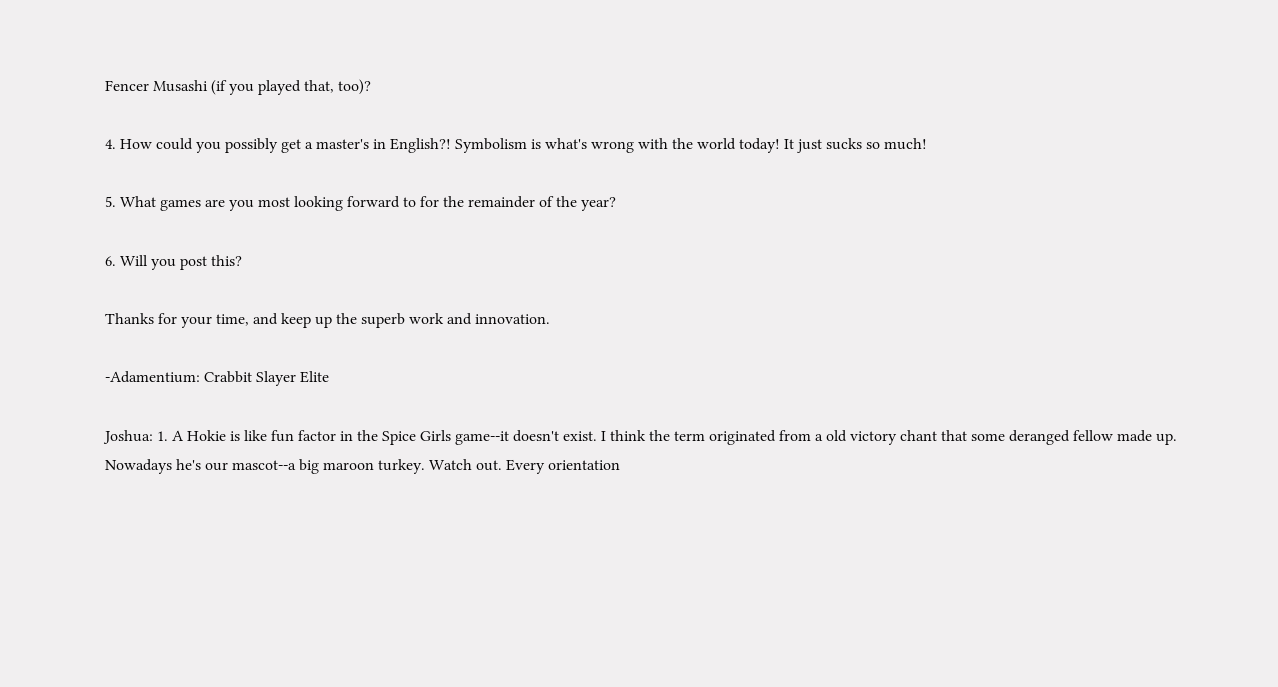Fencer Musashi (if you played that, too)?

4. How could you possibly get a master's in English?! Symbolism is what's wrong with the world today! It just sucks so much!

5. What games are you most looking forward to for the remainder of the year?

6. Will you post this?

Thanks for your time, and keep up the superb work and innovation.

-Adamentium: Crabbit Slayer Elite

Joshua: 1. A Hokie is like fun factor in the Spice Girls game--it doesn't exist. I think the term originated from a old victory chant that some deranged fellow made up. Nowadays he's our mascot--a big maroon turkey. Watch out. Every orientation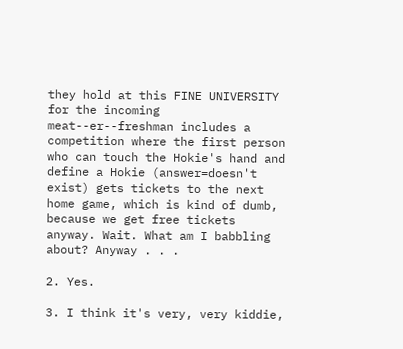they hold at this FINE UNIVERSITY for the incoming meat--er--freshman includes a competition where the first person who can touch the Hokie's hand and define a Hokie (answer=doesn't exist) gets tickets to the next home game, which is kind of dumb, because we get free tickets anyway. Wait. What am I babbling about? Anyway . . .

2. Yes.

3. I think it's very, very kiddie,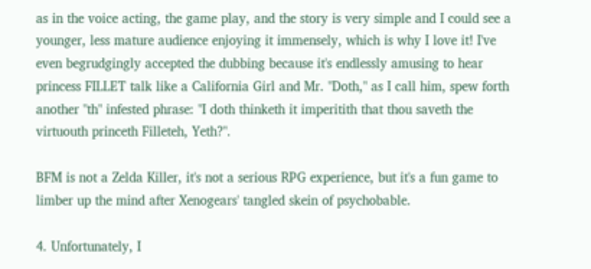as in the voice acting, the game play, and the story is very simple and I could see a younger, less mature audience enjoying it immensely, which is why I love it! I've even begrudgingly accepted the dubbing because it's endlessly amusing to hear princess FILLET talk like a California Girl and Mr. "Doth," as I call him, spew forth another "th" infested phrase: "I doth thinketh it imperitith that thou saveth the virtuouth princeth Filleteh, Yeth?".

BFM is not a Zelda Killer, it's not a serious RPG experience, but it's a fun game to limber up the mind after Xenogears' tangled skein of psychobable.

4. Unfortunately, I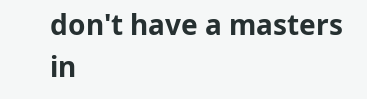don't have a masters in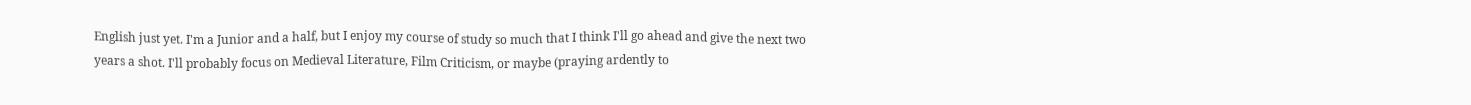English just yet. I'm a Junior and a half, but I enjoy my course of study so much that I think I'll go ahead and give the next two years a shot. I'll probably focus on Medieval Literature, Film Criticism, or maybe (praying ardently to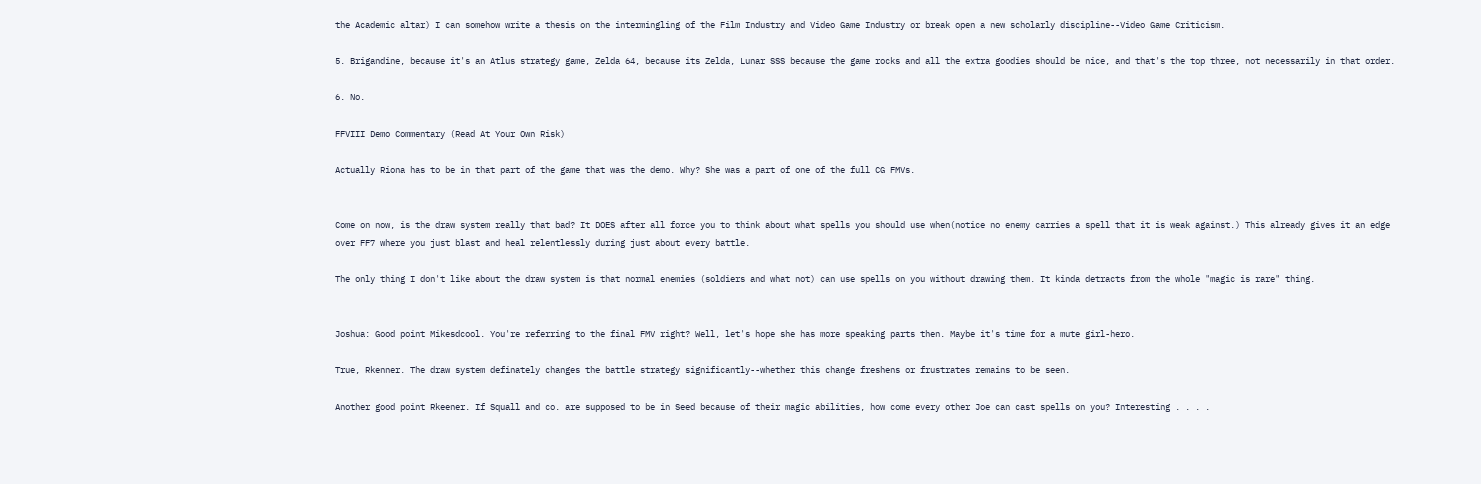the Academic altar) I can somehow write a thesis on the intermingling of the Film Industry and Video Game Industry or break open a new scholarly discipline--Video Game Criticism.

5. Brigandine, because it's an Atlus strategy game, Zelda 64, because its Zelda, Lunar SSS because the game rocks and all the extra goodies should be nice, and that's the top three, not necessarily in that order.

6. No.

FFVIII Demo Commentary (Read At Your Own Risk)

Actually Riona has to be in that part of the game that was the demo. Why? She was a part of one of the full CG FMVs.


Come on now, is the draw system really that bad? It DOES after all force you to think about what spells you should use when(notice no enemy carries a spell that it is weak against.) This already gives it an edge over FF7 where you just blast and heal relentlessly during just about every battle.

The only thing I don't like about the draw system is that normal enemies (soldiers and what not) can use spells on you without drawing them. It kinda detracts from the whole "magic is rare" thing.


Joshua: Good point Mikesdcool. You're referring to the final FMV right? Well, let's hope she has more speaking parts then. Maybe it's time for a mute girl-hero.

True, Rkenner. The draw system definately changes the battle strategy significantly--whether this change freshens or frustrates remains to be seen.

Another good point Rkeener. If Squall and co. are supposed to be in Seed because of their magic abilities, how come every other Joe can cast spells on you? Interesting . . . .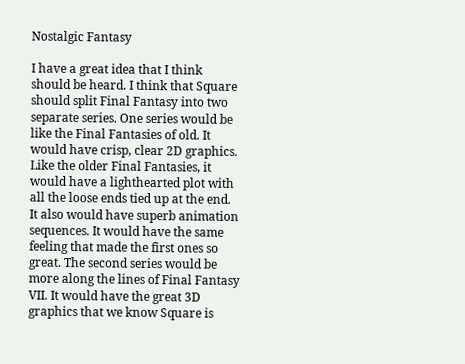Nostalgic Fantasy

I have a great idea that I think should be heard. I think that Square should split Final Fantasy into two separate series. One series would be like the Final Fantasies of old. It would have crisp, clear 2D graphics. Like the older Final Fantasies, it would have a lighthearted plot with all the loose ends tied up at the end. It also would have superb animation sequences. It would have the same feeling that made the first ones so great. The second series would be more along the lines of Final Fantasy VII. It would have the great 3D graphics that we know Square is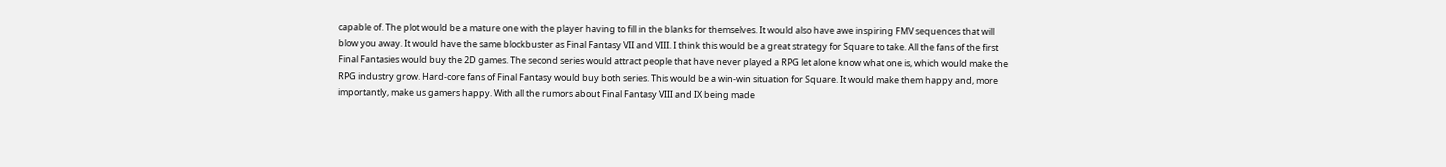capable of. The plot would be a mature one with the player having to fill in the blanks for themselves. It would also have awe inspiring FMV sequences that will blow you away. It would have the same blockbuster as Final Fantasy VII and VIII. I think this would be a great strategy for Square to take. All the fans of the first Final Fantasies would buy the 2D games. The second series would attract people that have never played a RPG let alone know what one is, which would make the RPG industry grow. Hard-core fans of Final Fantasy would buy both series. This would be a win-win situation for Square. It would make them happy and, more importantly, make us gamers happy. With all the rumors about Final Fantasy VIII and IX being made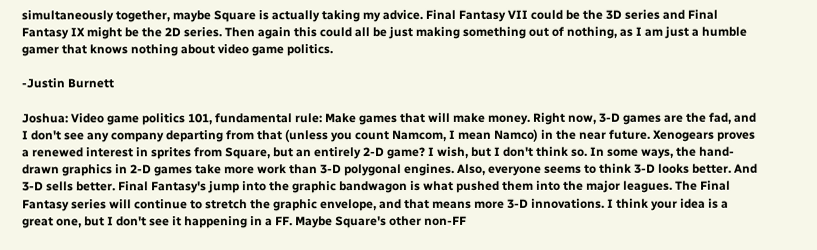simultaneously together, maybe Square is actually taking my advice. Final Fantasy VII could be the 3D series and Final Fantasy IX might be the 2D series. Then again this could all be just making something out of nothing, as I am just a humble gamer that knows nothing about video game politics.

-Justin Burnett

Joshua: Video game politics 101, fundamental rule: Make games that will make money. Right now, 3-D games are the fad, and I don't see any company departing from that (unless you count Namcom, I mean Namco) in the near future. Xenogears proves a renewed interest in sprites from Square, but an entirely 2-D game? I wish, but I don't think so. In some ways, the hand-drawn graphics in 2-D games take more work than 3-D polygonal engines. Also, everyone seems to think 3-D looks better. And 3-D sells better. Final Fantasy's jump into the graphic bandwagon is what pushed them into the major leagues. The Final Fantasy series will continue to stretch the graphic envelope, and that means more 3-D innovations. I think your idea is a great one, but I don't see it happening in a FF. Maybe Square's other non-FF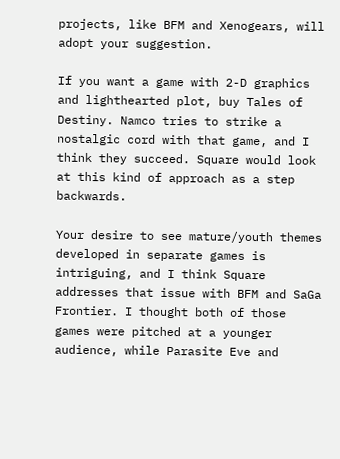projects, like BFM and Xenogears, will adopt your suggestion.

If you want a game with 2-D graphics and lighthearted plot, buy Tales of Destiny. Namco tries to strike a nostalgic cord with that game, and I think they succeed. Square would look at this kind of approach as a step backwards.

Your desire to see mature/youth themes developed in separate games is intriguing, and I think Square addresses that issue with BFM and SaGa Frontier. I thought both of those games were pitched at a younger audience, while Parasite Eve and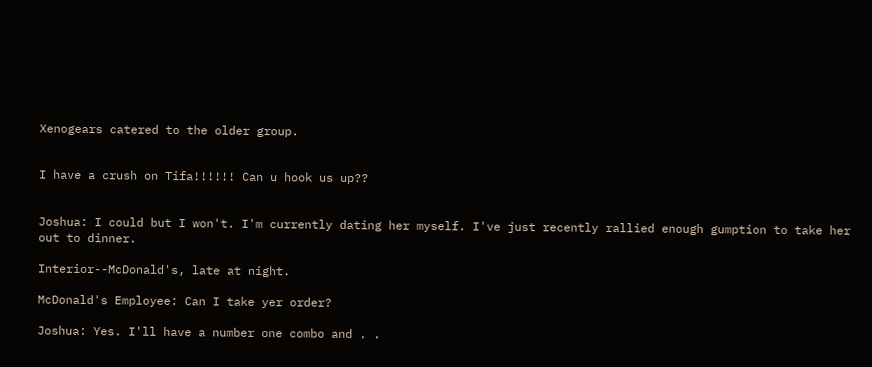Xenogears catered to the older group.


I have a crush on Tifa!!!!!! Can u hook us up??


Joshua: I could but I won't. I'm currently dating her myself. I've just recently rallied enough gumption to take her out to dinner.

Interior--McDonald's, late at night.

McDonald's Employee: Can I take yer order?

Joshua: Yes. I'll have a number one combo and . .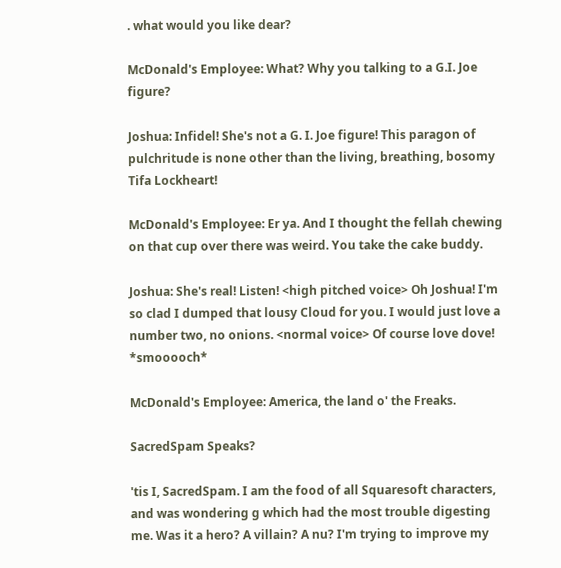. what would you like dear?

McDonald's Employee: What? Why you talking to a G.I. Joe figure?

Joshua: Infidel! She's not a G. I. Joe figure! This paragon of pulchritude is none other than the living, breathing, bosomy Tifa Lockheart!

McDonald's Employee: Er ya. And I thought the fellah chewing on that cup over there was weird. You take the cake buddy.

Joshua: She's real! Listen! <high pitched voice> Oh Joshua! I'm so clad I dumped that lousy Cloud for you. I would just love a number two, no onions. <normal voice> Of course love dove! *smooooch*

McDonald's Employee: America, the land o' the Freaks.

SacredSpam Speaks?

'tis I, SacredSpam. I am the food of all Squaresoft characters, and was wondering g which had the most trouble digesting me. Was it a hero? A villain? A nu? I'm trying to improve my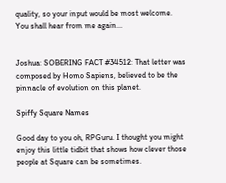quality, so your input would be most welcome. You shall hear from me again...


Joshua: SOBERING FACT #34512: That letter was composed by Homo Sapiens, believed to be the pinnacle of evolution on this planet.

Spiffy Square Names

Good day to you oh, RPGuru. I thought you might enjoy this little tidbit that shows how clever those people at Square can be sometimes.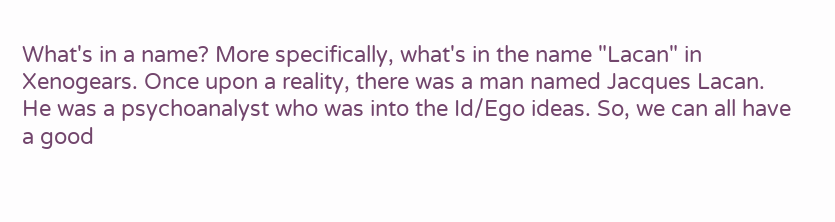What's in a name? More specifically, what's in the name "Lacan" in Xenogears. Once upon a reality, there was a man named Jacques Lacan. He was a psychoanalyst who was into the Id/Ego ideas. So, we can all have a good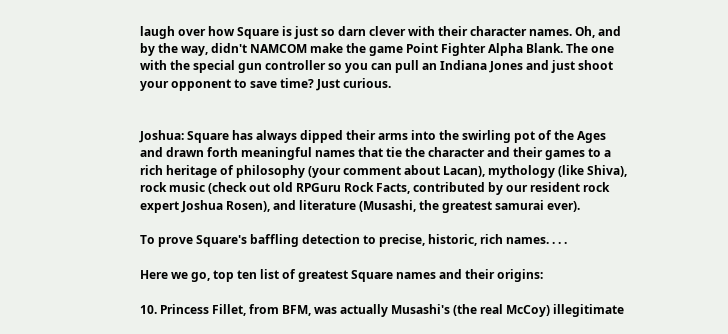laugh over how Square is just so darn clever with their character names. Oh, and by the way, didn't NAMCOM make the game Point Fighter Alpha Blank. The one with the special gun controller so you can pull an Indiana Jones and just shoot your opponent to save time? Just curious.


Joshua: Square has always dipped their arms into the swirling pot of the Ages and drawn forth meaningful names that tie the character and their games to a rich heritage of philosophy (your comment about Lacan), mythology (like Shiva), rock music (check out old RPGuru Rock Facts, contributed by our resident rock expert Joshua Rosen), and literature (Musashi, the greatest samurai ever).

To prove Square's baffling detection to precise, historic, rich names. . . .

Here we go, top ten list of greatest Square names and their origins:

10. Princess Fillet, from BFM, was actually Musashi's (the real McCoy) illegitimate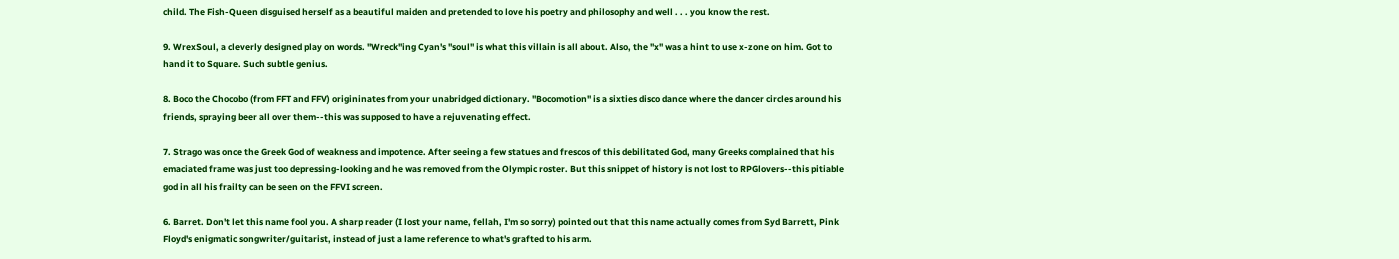child. The Fish-Queen disguised herself as a beautiful maiden and pretended to love his poetry and philosophy and well . . . you know the rest.

9. WrexSoul, a cleverly designed play on words. "Wreck"ing Cyan's "soul" is what this villain is all about. Also, the "x" was a hint to use x-zone on him. Got to hand it to Square. Such subtle genius.

8. Boco the Chocobo (from FFT and FFV) origininates from your unabridged dictionary. "Bocomotion" is a sixties disco dance where the dancer circles around his friends, spraying beer all over them--this was supposed to have a rejuvenating effect.

7. Strago was once the Greek God of weakness and impotence. After seeing a few statues and frescos of this debilitated God, many Greeks complained that his emaciated frame was just too depressing-looking and he was removed from the Olympic roster. But this snippet of history is not lost to RPGlovers--this pitiable god in all his frailty can be seen on the FFVI screen.

6. Barret. Don't let this name fool you. A sharp reader (I lost your name, fellah, I'm so sorry) pointed out that this name actually comes from Syd Barrett, Pink Floyd's enigmatic songwriter/guitarist, instead of just a lame reference to what's grafted to his arm.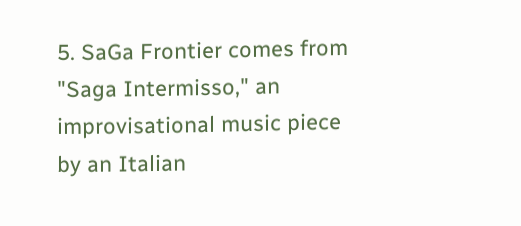5. SaGa Frontier comes from "Saga Intermisso," an improvisational music piece by an Italian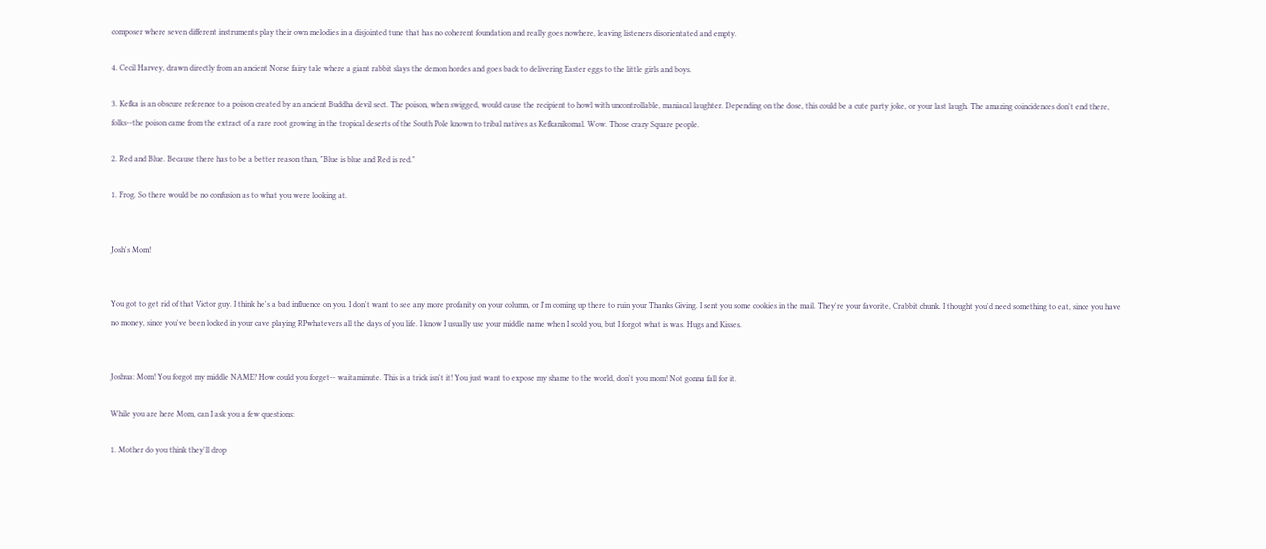composer where seven different instruments play their own melodies in a disjointed tune that has no coherent foundation and really goes nowhere, leaving listeners disorientated and empty.

4. Cecil Harvey, drawn directly from an ancient Norse fairy tale where a giant rabbit slays the demon hordes and goes back to delivering Easter eggs to the little girls and boys.

3. Kefka is an obscure reference to a poison created by an ancient Buddha devil sect. The poison, when swigged, would cause the recipient to howl with uncontrollable, maniacal laughter. Depending on the dose, this could be a cute party joke, or your last laugh. The amazing coincidences don't end there, folks--the poison came from the extract of a rare root growing in the tropical deserts of the South Pole known to tribal natives as Kefkanikomal. Wow. Those crazy Square people.

2. Red and Blue. Because there has to be a better reason than, "Blue is blue and Red is red."

1. Frog. So there would be no confusion as to what you were looking at.


Josh's Mom!


You got to get rid of that Victor guy. I think he's a bad influence on you. I don't want to see any more profanity on your column, or I'm coming up there to ruin your Thanks Giving. I sent you some cookies in the mail. They're your favorite, Crabbit chunk. I thought you'd need something to eat, since you have no money, since you've been locked in your cave playing RPwhatevers all the days of you life. I know I usually use your middle name when I scold you, but I forgot what is was. Hugs and Kisses.


Joshua: Mom! You forgot my middle NAME? How could you forget-- waitaminute. This is a trick isn't it! You just want to expose my shame to the world, don't you mom! Not gonna fall for it.

While you are here Mom, can I ask you a few questions:

1. Mother do you think they'll drop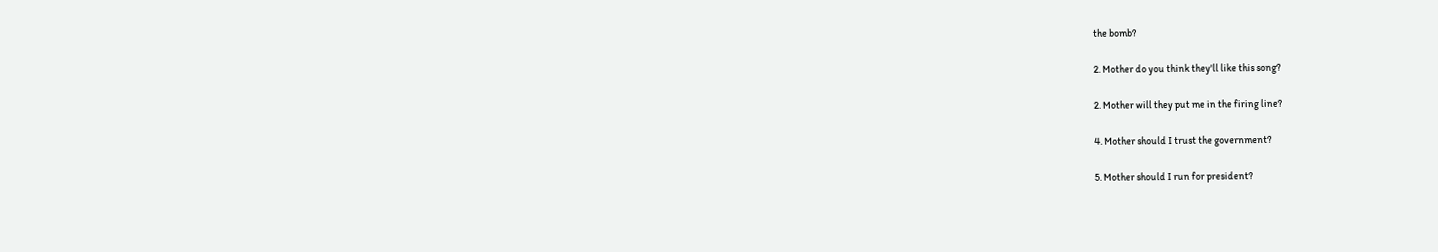the bomb?

2. Mother do you think they'll like this song?

2. Mother will they put me in the firing line?

4. Mother should I trust the government?

5. Mother should I run for president?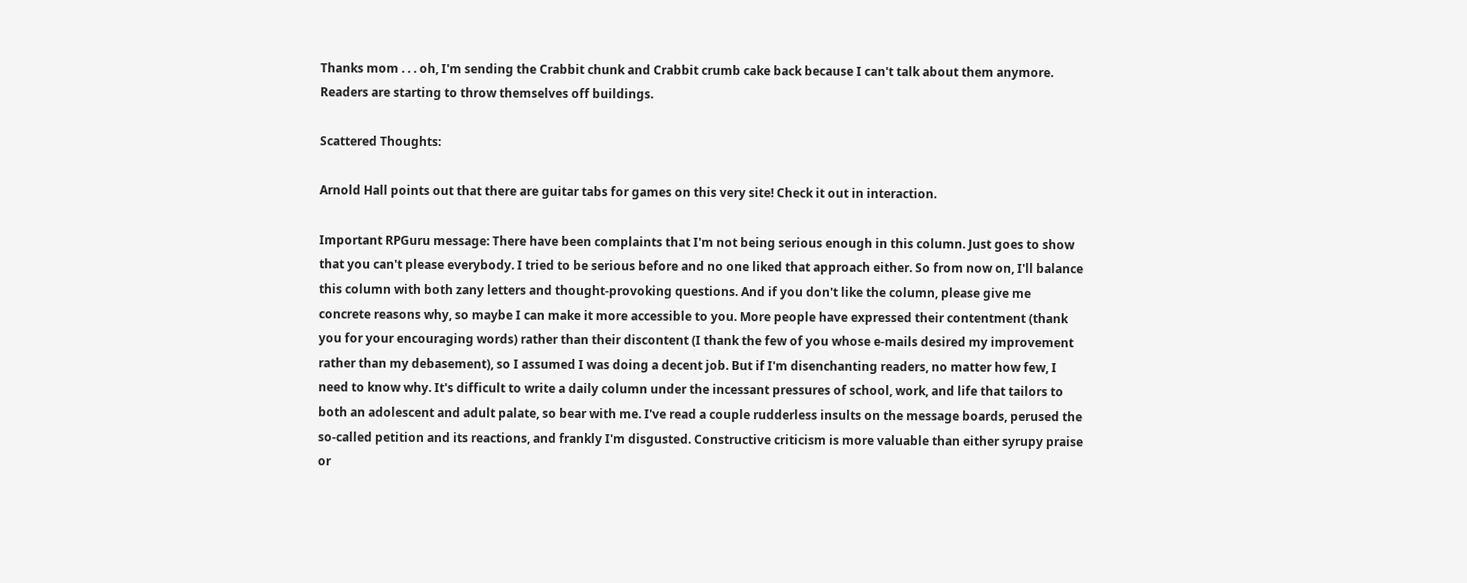Thanks mom . . . oh, I'm sending the Crabbit chunk and Crabbit crumb cake back because I can't talk about them anymore. Readers are starting to throw themselves off buildings.

Scattered Thoughts:

Arnold Hall points out that there are guitar tabs for games on this very site! Check it out in interaction.

Important RPGuru message: There have been complaints that I'm not being serious enough in this column. Just goes to show that you can't please everybody. I tried to be serious before and no one liked that approach either. So from now on, I'll balance this column with both zany letters and thought-provoking questions. And if you don't like the column, please give me concrete reasons why, so maybe I can make it more accessible to you. More people have expressed their contentment (thank you for your encouraging words) rather than their discontent (I thank the few of you whose e-mails desired my improvement rather than my debasement), so I assumed I was doing a decent job. But if I'm disenchanting readers, no matter how few, I need to know why. It's difficult to write a daily column under the incessant pressures of school, work, and life that tailors to both an adolescent and adult palate, so bear with me. I've read a couple rudderless insults on the message boards, perused the so-called petition and its reactions, and frankly I'm disgusted. Constructive criticism is more valuable than either syrupy praise or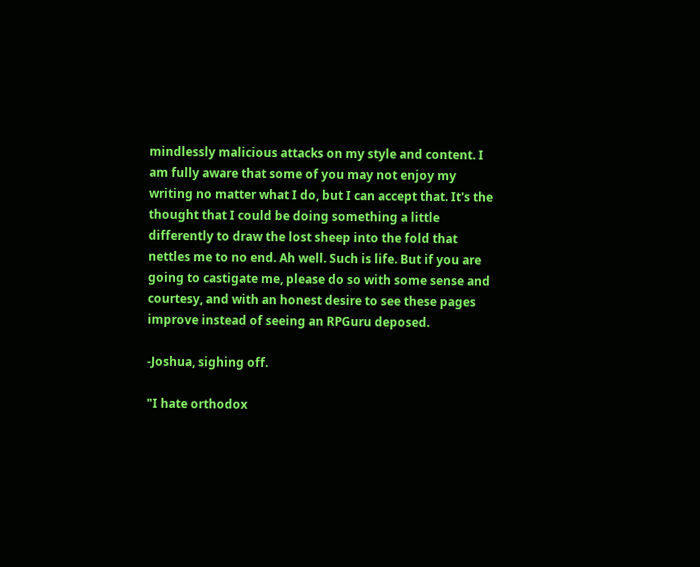mindlessly malicious attacks on my style and content. I am fully aware that some of you may not enjoy my writing no matter what I do, but I can accept that. It's the thought that I could be doing something a little differently to draw the lost sheep into the fold that nettles me to no end. Ah well. Such is life. But if you are going to castigate me, please do so with some sense and courtesy, and with an honest desire to see these pages improve instead of seeing an RPGuru deposed.

-Joshua, sighing off.

"I hate orthodox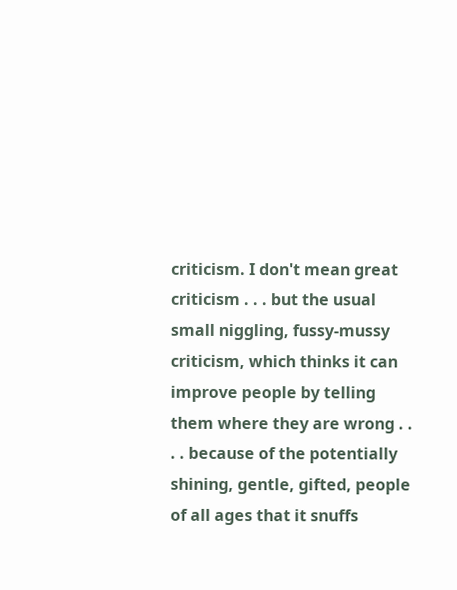criticism. I don't mean great criticism . . . but the usual small niggling, fussy-mussy criticism, which thinks it can improve people by telling them where they are wrong . . . . because of the potentially shining, gentle, gifted, people of all ages that it snuffs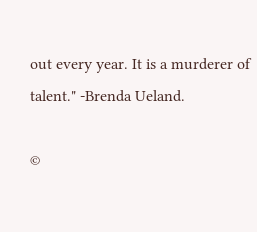out every year. It is a murderer of talent." -Brenda Ueland.

©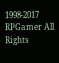1998-2017 RPGamer All Rights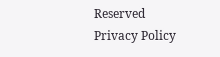Reserved
Privacy Policy